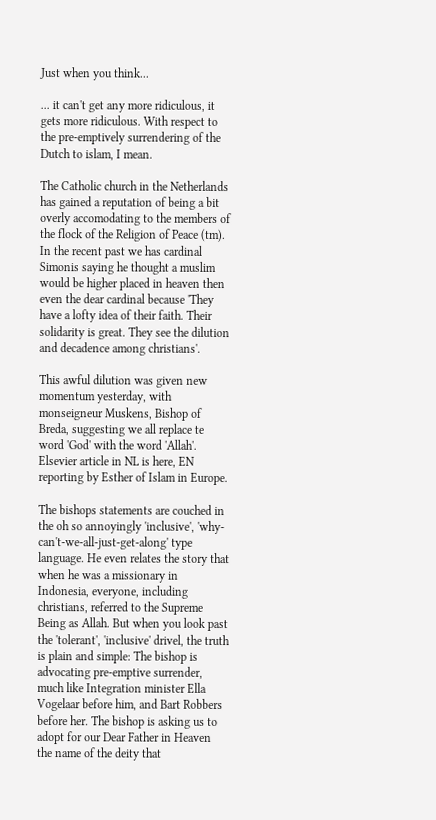Just when you think...

... it can't get any more ridiculous, it gets more ridiculous. With respect to the pre-emptively surrendering of the Dutch to islam, I mean.

The Catholic church in the Netherlands has gained a reputation of being a bit overly accomodating to the members of the flock of the Religion of Peace (tm). In the recent past we has cardinal Simonis saying he thought a muslim would be higher placed in heaven then even the dear cardinal because 'They have a lofty idea of their faith. Their solidarity is great. They see the dilution and decadence among christians'.

This awful dilution was given new momentum yesterday, with monseigneur Muskens, Bishop of Breda, suggesting we all replace te word 'God' with the word 'Allah'. Elsevier article in NL is here, EN reporting by Esther of Islam in Europe.

The bishops statements are couched in the oh so annoyingly 'inclusive', 'why-can't-we-all-just-get-along' type language. He even relates the story that when he was a missionary in Indonesia, everyone, including christians, referred to the Supreme Being as Allah. But when you look past the 'tolerant', 'inclusive' drivel, the truth is plain and simple: The bishop is advocating pre-emptive surrender, much like Integration minister Ella Vogelaar before him, and Bart Robbers before her. The bishop is asking us to adopt for our Dear Father in Heaven the name of the deity that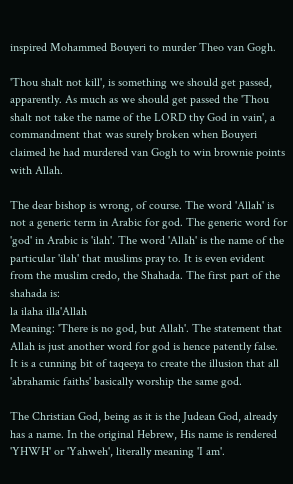inspired Mohammed Bouyeri to murder Theo van Gogh.

'Thou shalt not kill', is something we should get passed, apparently. As much as we should get passed the 'Thou shalt not take the name of the LORD thy God in vain', a commandment that was surely broken when Bouyeri claimed he had murdered van Gogh to win brownie points with Allah.

The dear bishop is wrong, of course. The word 'Allah' is not a generic term in Arabic for god. The generic word for 'god' in Arabic is 'ilah'. The word 'Allah' is the name of the particular 'ilah' that muslims pray to. It is even evident from the muslim credo, the Shahada. The first part of the shahada is:
la ilaha illa'Allah
Meaning: 'There is no god, but Allah'. The statement that Allah is just another word for god is hence patently false. It is a cunning bit of taqeeya to create the illusion that all 'abrahamic faiths' basically worship the same god.

The Christian God, being as it is the Judean God, already has a name. In the original Hebrew, His name is rendered 'YHWH' or 'Yahweh', literally meaning 'I am'.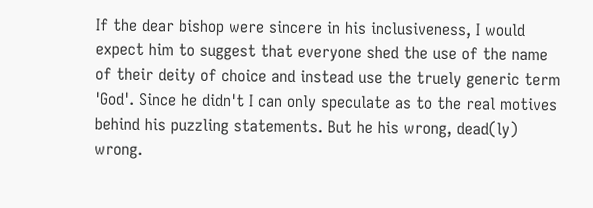If the dear bishop were sincere in his inclusiveness, I would expect him to suggest that everyone shed the use of the name of their deity of choice and instead use the truely generic term 'God'. Since he didn't I can only speculate as to the real motives behind his puzzling statements. But he his wrong, dead(ly) wrong.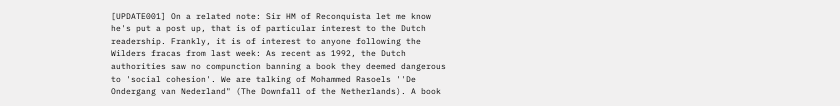[UPDATE001] On a related note: Sir HM of Reconquista let me know he's put a post up, that is of particular interest to the Dutch readership. Frankly, it is of interest to anyone following the Wilders fracas from last week: As recent as 1992, the Dutch authorities saw no compunction banning a book they deemed dangerous to 'social cohesion'. We are talking of Mohammed Rasoels ''De Ondergang van Nederland" (The Downfall of the Netherlands). A book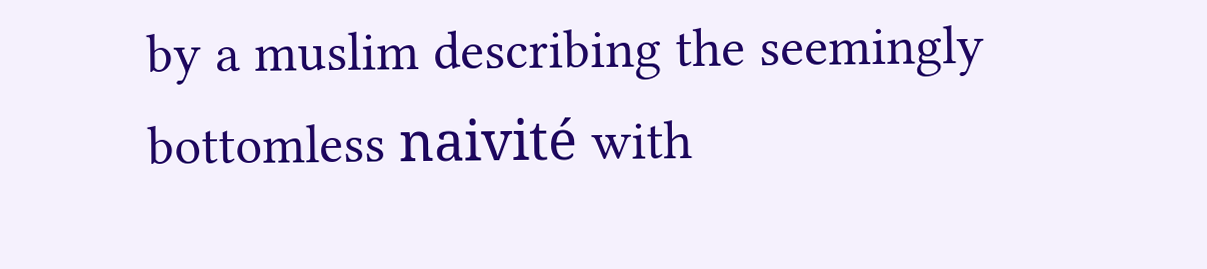by a muslim describing the seemingly bottomless naivité with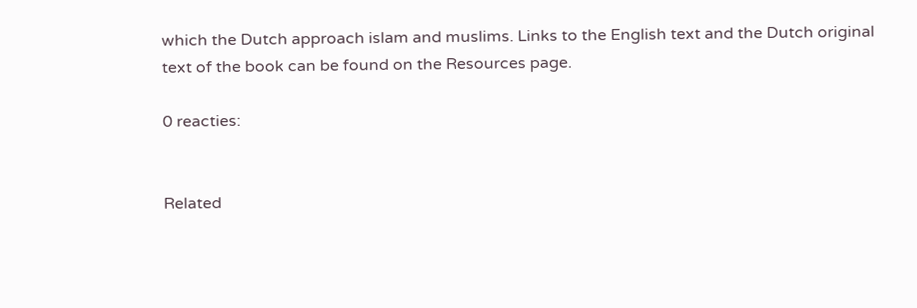which the Dutch approach islam and muslims. Links to the English text and the Dutch original text of the book can be found on the Resources page.

0 reacties:


Related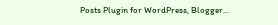Posts Plugin for WordPress, Blogger...